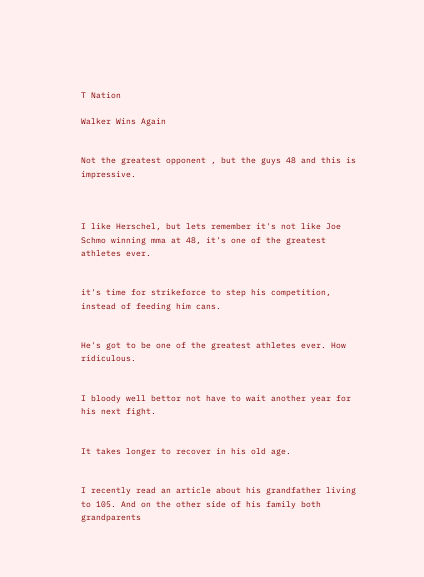T Nation

Walker Wins Again


Not the greatest opponent , but the guys 48 and this is impressive.



I like Herschel, but lets remember it's not like Joe Schmo winning mma at 48, it's one of the greatest athletes ever.


it's time for strikeforce to step his competition, instead of feeding him cans.


He's got to be one of the greatest athletes ever. How ridiculous.


I bloody well bettor not have to wait another year for his next fight.


It takes longer to recover in his old age.


I recently read an article about his grandfather living to 105. And on the other side of his family both grandparents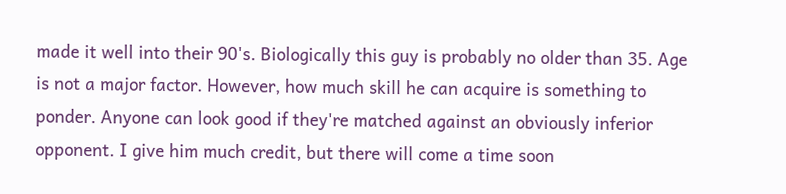made it well into their 90's. Biologically this guy is probably no older than 35. Age is not a major factor. However, how much skill he can acquire is something to ponder. Anyone can look good if they're matched against an obviously inferior opponent. I give him much credit, but there will come a time soon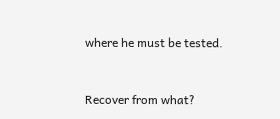where he must be tested.


Recover from what?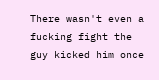There wasn't even a fucking fight the guy kicked him once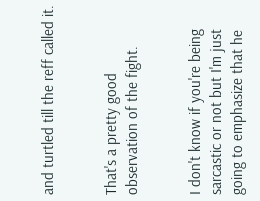and turtled till the reff called it.


That's a pretty good observation of the fight.


I don't know if you're being sarcastic or not but I'm just going to emphasize that he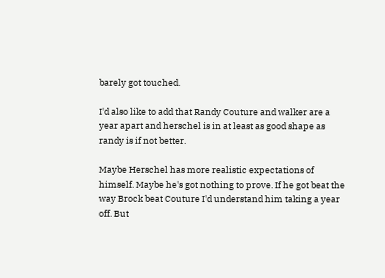barely got touched.

I'd also like to add that Randy Couture and walker are a year apart and herschel is in at least as good shape as randy is if not better.

Maybe Herschel has more realistic expectations of himself. Maybe he's got nothing to prove. If he got beat the way Brock beat Couture I'd understand him taking a year off. But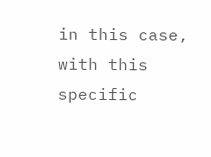in this case, with this specific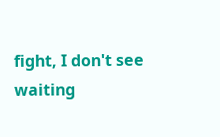fight, I don't see waiting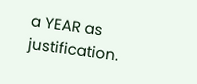a YEAR as justification.